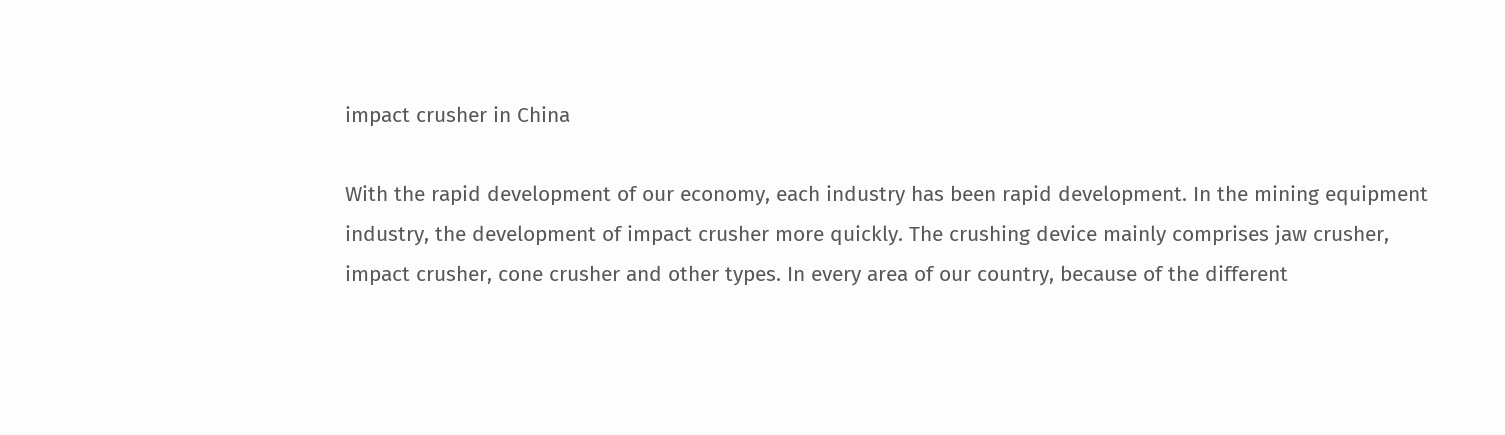impact crusher in China

With the rapid development of our economy, each industry has been rapid development. In the mining equipment industry, the development of impact crusher more quickly. The crushing device mainly comprises jaw crusher, impact crusher, cone crusher and other types. In every area of our country, because of the different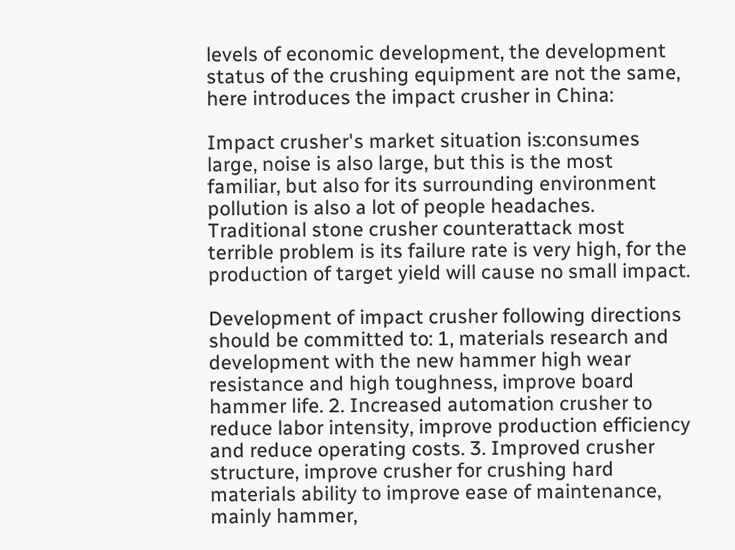levels of economic development, the development status of the crushing equipment are not the same, here introduces the impact crusher in China:

Impact crusher's market situation is:consumes large, noise is also large, but this is the most familiar, but also for its surrounding environment pollution is also a lot of people headaches. Traditional stone crusher counterattack most terrible problem is its failure rate is very high, for the production of target yield will cause no small impact.

Development of impact crusher following directions should be committed to: 1, materials research and development with the new hammer high wear resistance and high toughness, improve board hammer life. 2. Increased automation crusher to reduce labor intensity, improve production efficiency and reduce operating costs. 3. Improved crusher structure, improve crusher for crushing hard materials ability to improve ease of maintenance, mainly hammer,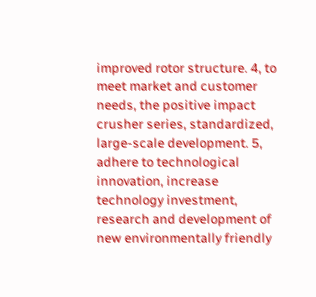improved rotor structure. 4, to meet market and customer needs, the positive impact crusher series, standardized, large-scale development. 5, adhere to technological innovation, increase technology investment, research and development of new environmentally friendly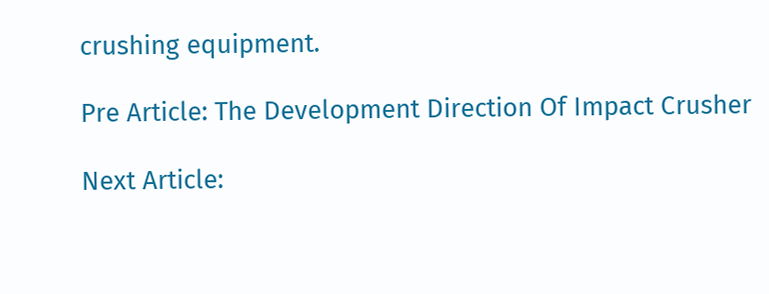crushing equipment.

Pre Article: The Development Direction Of Impact Crusher

Next Article: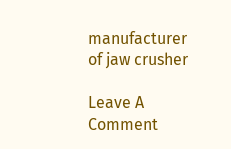manufacturer of jaw crusher

Leave A Comment